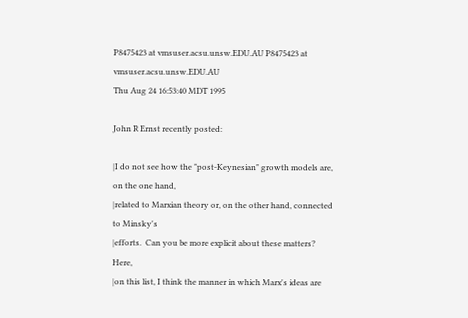P8475423 at vmsuser.acsu.unsw.EDU.AU P8475423 at vmsuser.acsu.unsw.EDU.AU
Thu Aug 24 16:53:40 MDT 1995

John R Ernst recently posted:

|I do not see how the "post-Keynesian" growth models are, on the one hand,
|related to Marxian theory or, on the other hand, connected to Minsky's
|efforts.  Can you be more explicit about these matters?  Here,
|on this list, I think the manner in which Marx's ideas are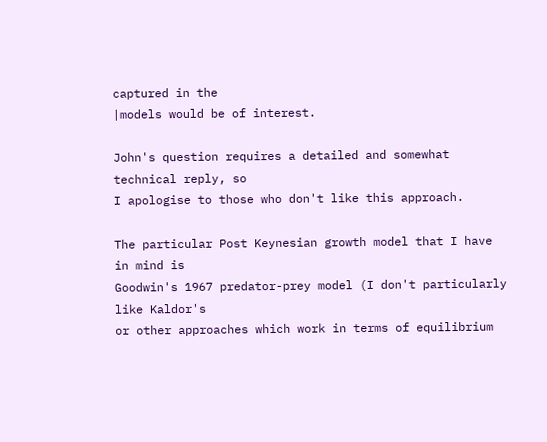captured in the
|models would be of interest.

John's question requires a detailed and somewhat technical reply, so
I apologise to those who don't like this approach.

The particular Post Keynesian growth model that I have in mind is
Goodwin's 1967 predator-prey model (I don't particularly like Kaldor's
or other approaches which work in terms of equilibrium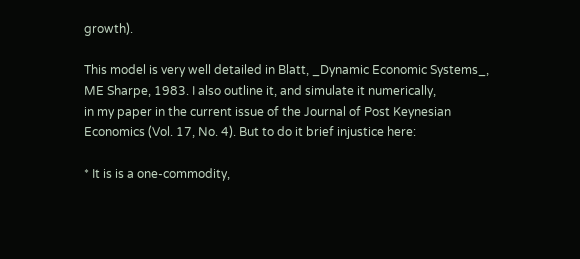growth).

This model is very well detailed in Blatt, _Dynamic Economic Systems_,
ME Sharpe, 1983. I also outline it, and simulate it numerically,
in my paper in the current issue of the Journal of Post Keynesian
Economics (Vol. 17, No. 4). But to do it brief injustice here:

* It is is a one-commodity,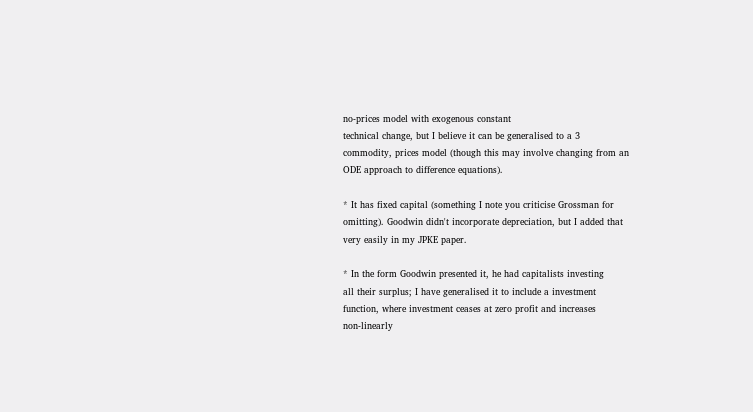no-prices model with exogenous constant
technical change, but I believe it can be generalised to a 3
commodity, prices model (though this may involve changing from an
ODE approach to difference equations).

* It has fixed capital (something I note you criticise Grossman for
omitting). Goodwin didn't incorporate depreciation, but I added that
very easily in my JPKE paper.

* In the form Goodwin presented it, he had capitalists investing
all their surplus; I have generalised it to include a investment
function, where investment ceases at zero profit and increases
non-linearly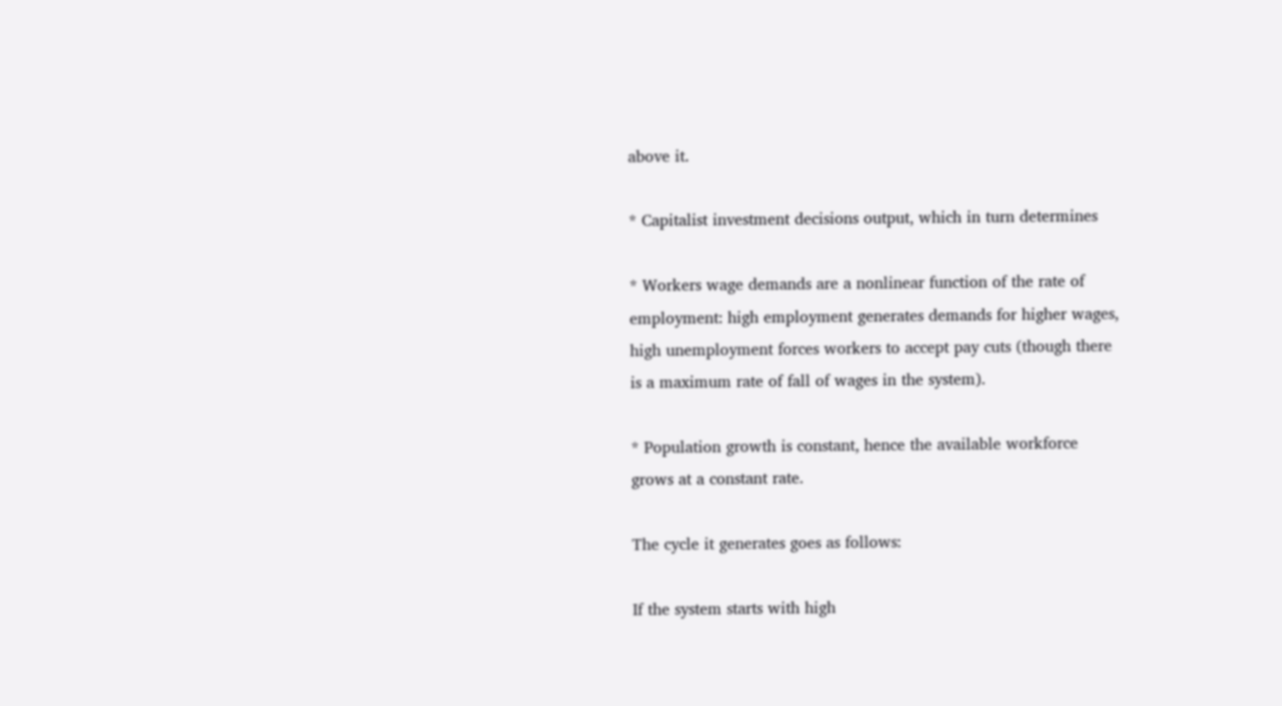above it.

* Capitalist investment decisions output, which in turn determines

* Workers wage demands are a nonlinear function of the rate of
employment: high employment generates demands for higher wages,
high unemployment forces workers to accept pay cuts (though there
is a maximum rate of fall of wages in the system).

* Population growth is constant, hence the available workforce
grows at a constant rate.

The cycle it generates goes as follows:

If the system starts with high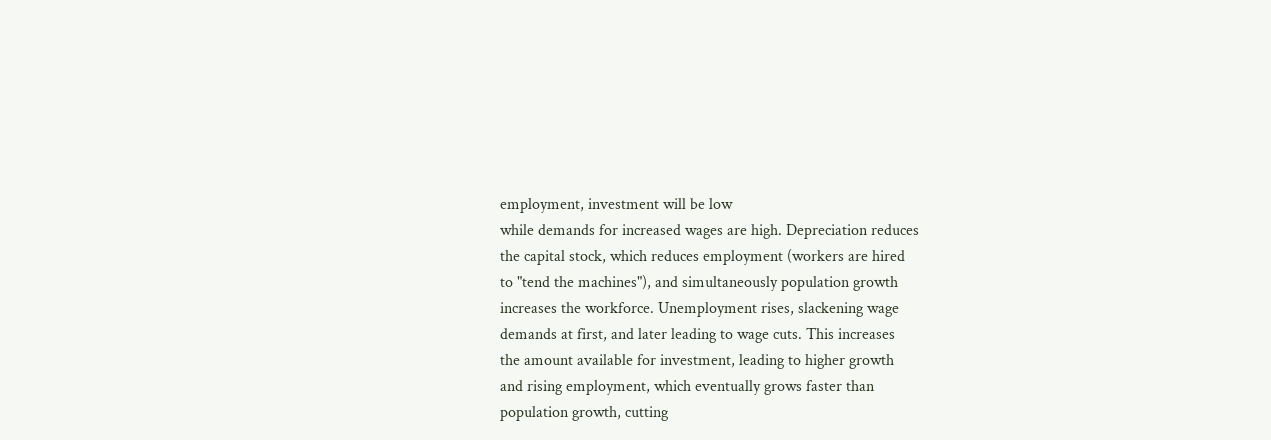employment, investment will be low
while demands for increased wages are high. Depreciation reduces
the capital stock, which reduces employment (workers are hired
to "tend the machines"), and simultaneously population growth
increases the workforce. Unemployment rises, slackening wage
demands at first, and later leading to wage cuts. This increases
the amount available for investment, leading to higher growth
and rising employment, which eventually grows faster than
population growth, cutting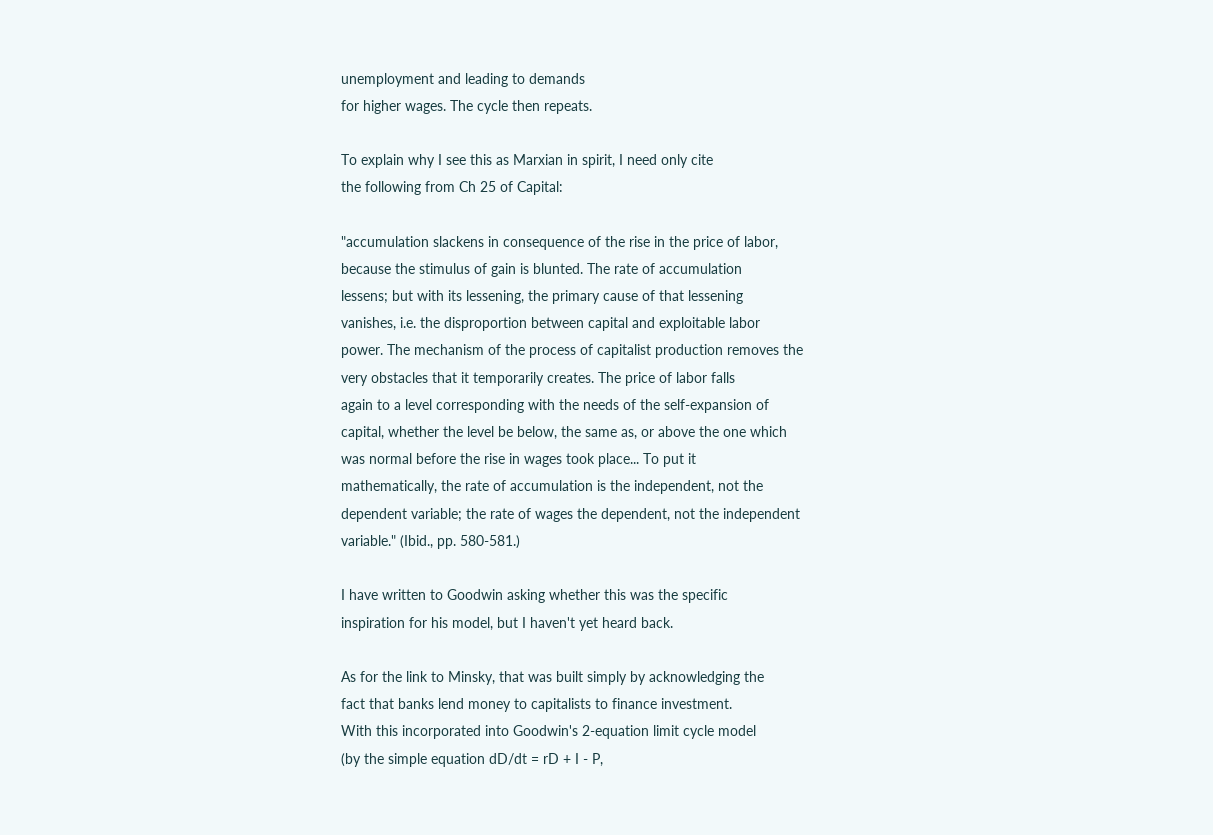unemployment and leading to demands
for higher wages. The cycle then repeats.

To explain why I see this as Marxian in spirit, I need only cite
the following from Ch 25 of Capital:

"accumulation slackens in consequence of the rise in the price of labor,
because the stimulus of gain is blunted. The rate of accumulation
lessens; but with its lessening, the primary cause of that lessening
vanishes, i.e. the disproportion between capital and exploitable labor
power. The mechanism of the process of capitalist production removes the
very obstacles that it temporarily creates. The price of labor falls
again to a level corresponding with the needs of the self-expansion of
capital, whether the level be below, the same as, or above the one which
was normal before the rise in wages took place... To put it
mathematically, the rate of accumulation is the independent, not the
dependent variable; the rate of wages the dependent, not the independent
variable." (Ibid., pp. 580-581.)

I have written to Goodwin asking whether this was the specific
inspiration for his model, but I haven't yet heard back.

As for the link to Minsky, that was built simply by acknowledging the
fact that banks lend money to capitalists to finance investment.
With this incorporated into Goodwin's 2-equation limit cycle model
(by the simple equation dD/dt = rD + I - P,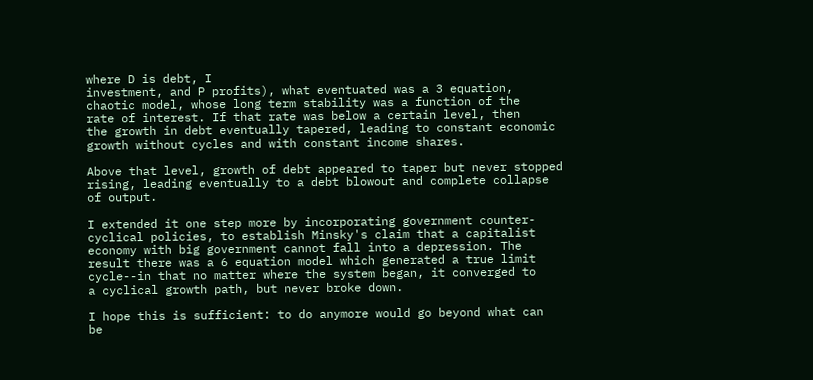where D is debt, I
investment, and P profits), what eventuated was a 3 equation,
chaotic model, whose long term stability was a function of the
rate of interest. If that rate was below a certain level, then
the growth in debt eventually tapered, leading to constant economic
growth without cycles and with constant income shares.

Above that level, growth of debt appeared to taper but never stopped
rising, leading eventually to a debt blowout and complete collapse
of output.

I extended it one step more by incorporating government counter-
cyclical policies, to establish Minsky's claim that a capitalist
economy with big government cannot fall into a depression. The
result there was a 6 equation model which generated a true limit
cycle--in that no matter where the system began, it converged to
a cyclical growth path, but never broke down.

I hope this is sufficient: to do anymore would go beyond what can
be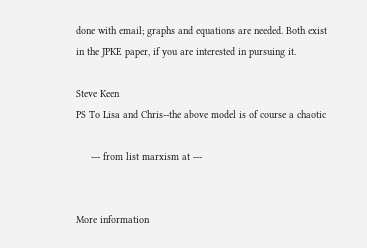done with email; graphs and equations are needed. Both exist
in the JPKE paper, if you are interested in pursuing it.

Steve Keen
PS To Lisa and Chris--the above model is of course a chaotic

     --- from list marxism at ---


More information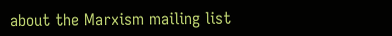about the Marxism mailing list